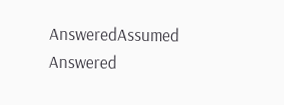AnsweredAssumed Answered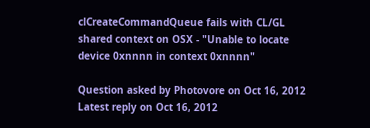clCreateCommandQueue fails with CL/GL shared context on OSX - "Unable to locate device 0xnnnn in context 0xnnnn"

Question asked by Photovore on Oct 16, 2012
Latest reply on Oct 16, 2012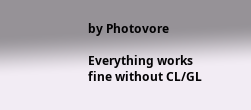by Photovore

Everything works fine without CL/GL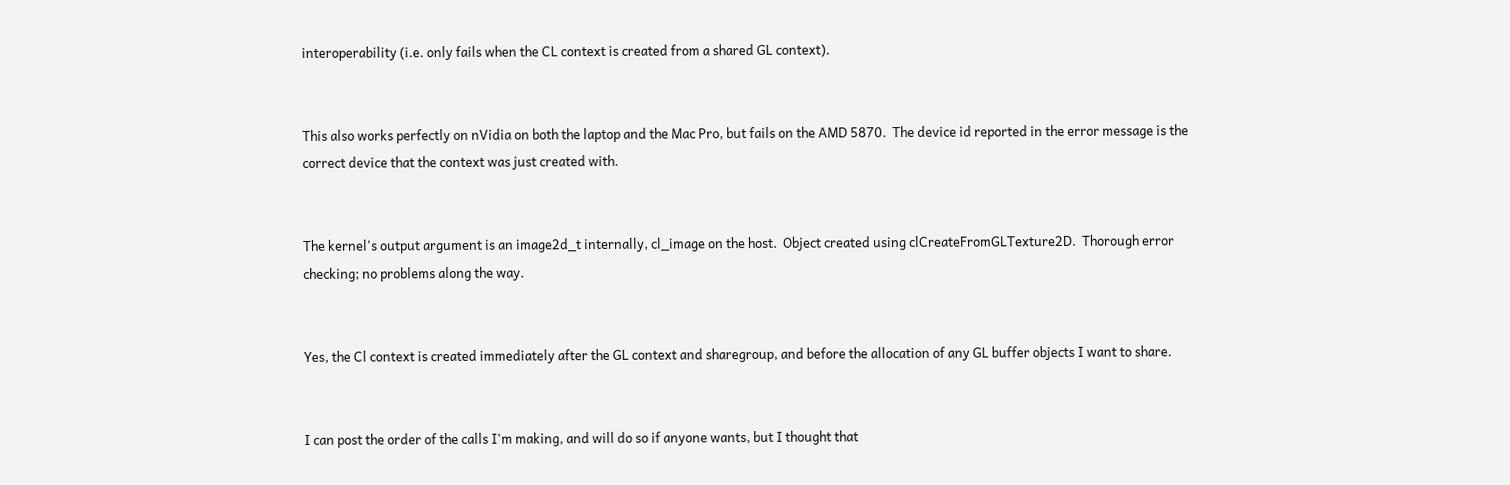interoperability (i.e. only fails when the CL context is created from a shared GL context).


This also works perfectly on nVidia on both the laptop and the Mac Pro, but fails on the AMD 5870.  The device id reported in the error message is the correct device that the context was just created with.


The kernel's output argument is an image2d_t internally, cl_image on the host.  Object created using clCreateFromGLTexture2D.  Thorough error checking; no problems along the way.


Yes, the Cl context is created immediately after the GL context and sharegroup, and before the allocation of any GL buffer objects I want to share.


I can post the order of the calls I'm making, and will do so if anyone wants, but I thought that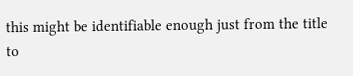this might be identifiable enough just from the title to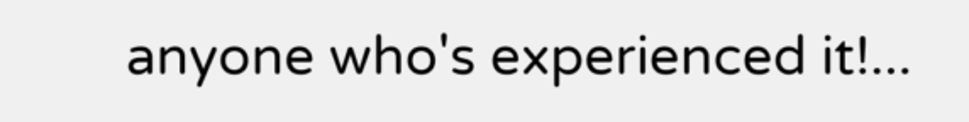anyone who's experienced it!...